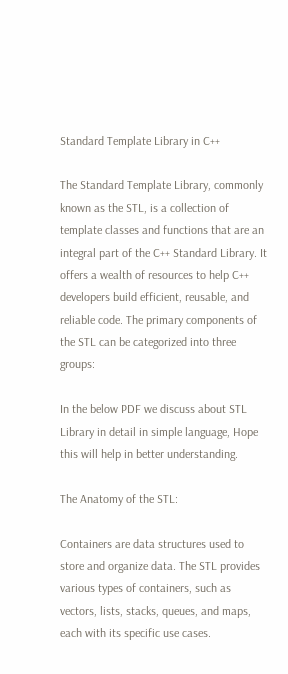Standard Template Library in C++

The Standard Template Library, commonly known as the STL, is a collection of template classes and functions that are an integral part of the C++ Standard Library. It offers a wealth of resources to help C++ developers build efficient, reusable, and reliable code. The primary components of the STL can be categorized into three groups:

In the below PDF we discuss about STL Library in detail in simple language, Hope this will help in better understanding.

The Anatomy of the STL:

Containers are data structures used to store and organize data. The STL provides various types of containers, such as vectors, lists, stacks, queues, and maps, each with its specific use cases.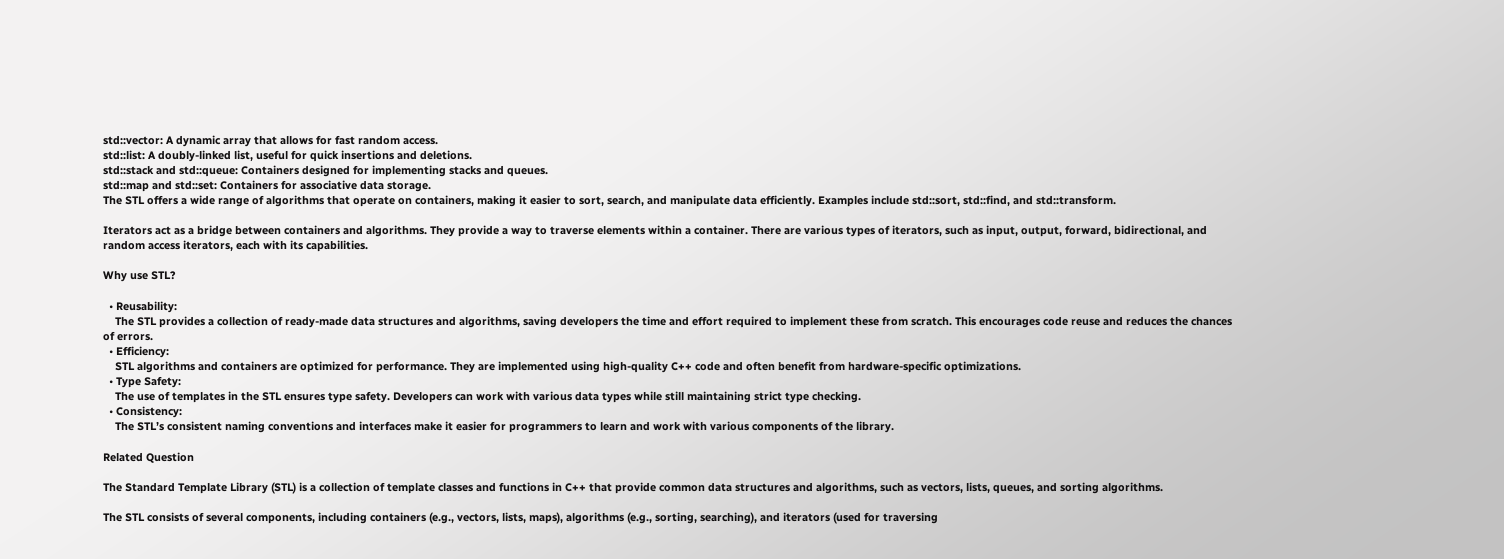std::vector: A dynamic array that allows for fast random access.
std::list: A doubly-linked list, useful for quick insertions and deletions.
std::stack and std::queue: Containers designed for implementing stacks and queues.
std::map and std::set: Containers for associative data storage.
The STL offers a wide range of algorithms that operate on containers, making it easier to sort, search, and manipulate data efficiently. Examples include std::sort, std::find, and std::transform.

Iterators act as a bridge between containers and algorithms. They provide a way to traverse elements within a container. There are various types of iterators, such as input, output, forward, bidirectional, and random access iterators, each with its capabilities.

Why use STL?

  • Reusability:
    The STL provides a collection of ready-made data structures and algorithms, saving developers the time and effort required to implement these from scratch. This encourages code reuse and reduces the chances of errors.
  • Efficiency:
    STL algorithms and containers are optimized for performance. They are implemented using high-quality C++ code and often benefit from hardware-specific optimizations.
  • Type Safety:
    The use of templates in the STL ensures type safety. Developers can work with various data types while still maintaining strict type checking.
  • Consistency:
    The STL’s consistent naming conventions and interfaces make it easier for programmers to learn and work with various components of the library.

Related Question

The Standard Template Library (STL) is a collection of template classes and functions in C++ that provide common data structures and algorithms, such as vectors, lists, queues, and sorting algorithms.

The STL consists of several components, including containers (e.g., vectors, lists, maps), algorithms (e.g., sorting, searching), and iterators (used for traversing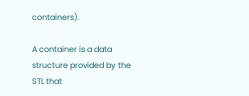containers).

A container is a data structure provided by the STL that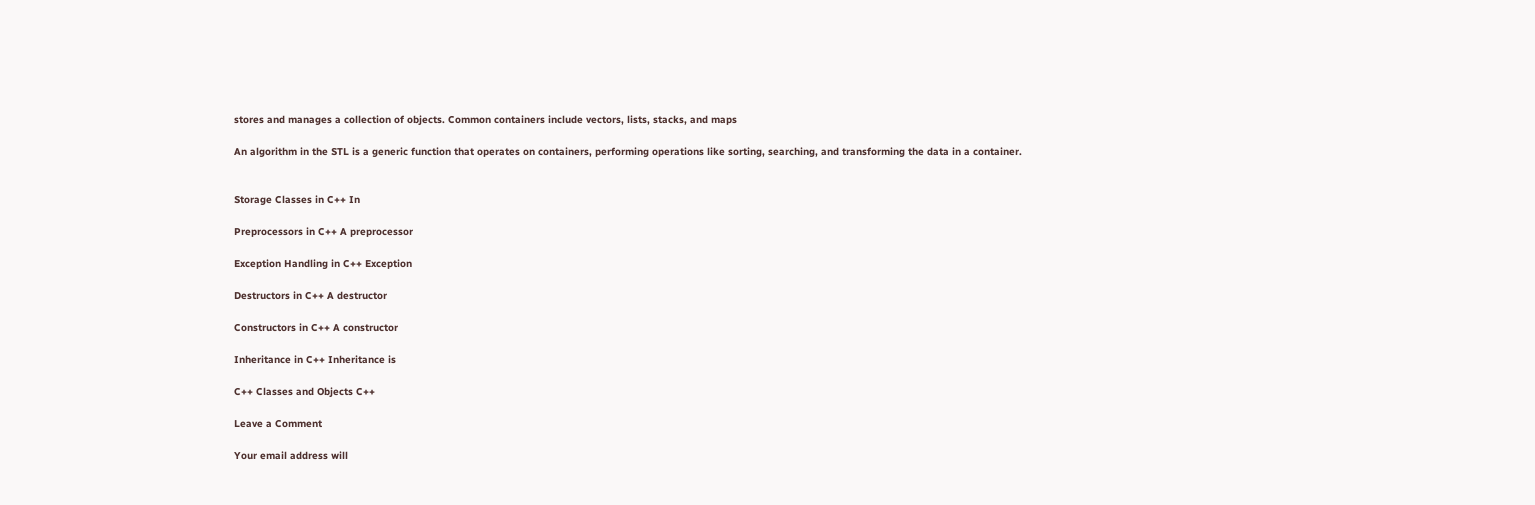stores and manages a collection of objects. Common containers include vectors, lists, stacks, and maps

An algorithm in the STL is a generic function that operates on containers, performing operations like sorting, searching, and transforming the data in a container.


Storage Classes in C++ In

Preprocessors in C++ A preprocessor

Exception Handling in C++ Exception

Destructors in C++ A destructor

Constructors in C++ A constructor

Inheritance in C++ Inheritance is

C++ Classes and Objects C++

Leave a Comment

Your email address will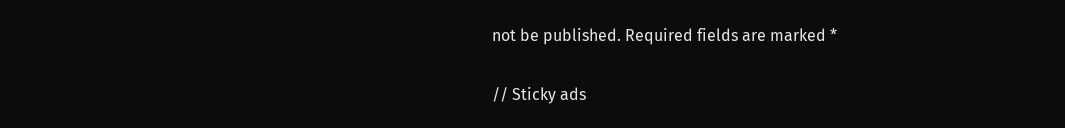not be published. Required fields are marked *

// Sticky ads